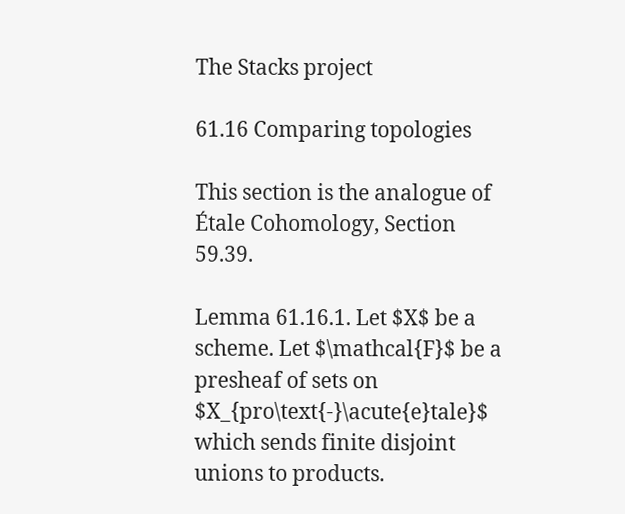The Stacks project

61.16 Comparing topologies

This section is the analogue of Étale Cohomology, Section 59.39.

Lemma 61.16.1. Let $X$ be a scheme. Let $\mathcal{F}$ be a presheaf of sets on $X_{pro\text{-}\acute{e}tale}$ which sends finite disjoint unions to products.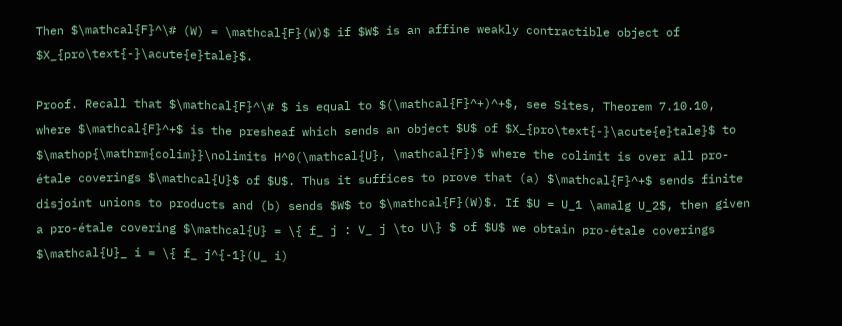Then $\mathcal{F}^\# (W) = \mathcal{F}(W)$ if $W$ is an affine weakly contractible object of $X_{pro\text{-}\acute{e}tale}$.

Proof. Recall that $\mathcal{F}^\# $ is equal to $(\mathcal{F}^+)^+$, see Sites, Theorem 7.10.10, where $\mathcal{F}^+$ is the presheaf which sends an object $U$ of $X_{pro\text{-}\acute{e}tale}$ to $\mathop{\mathrm{colim}}\nolimits H^0(\mathcal{U}, \mathcal{F})$ where the colimit is over all pro-étale coverings $\mathcal{U}$ of $U$. Thus it suffices to prove that (a) $\mathcal{F}^+$ sends finite disjoint unions to products and (b) sends $W$ to $\mathcal{F}(W)$. If $U = U_1 \amalg U_2$, then given a pro-étale covering $\mathcal{U} = \{ f_ j : V_ j \to U\} $ of $U$ we obtain pro-étale coverings $\mathcal{U}_ i = \{ f_ j^{-1}(U_ i)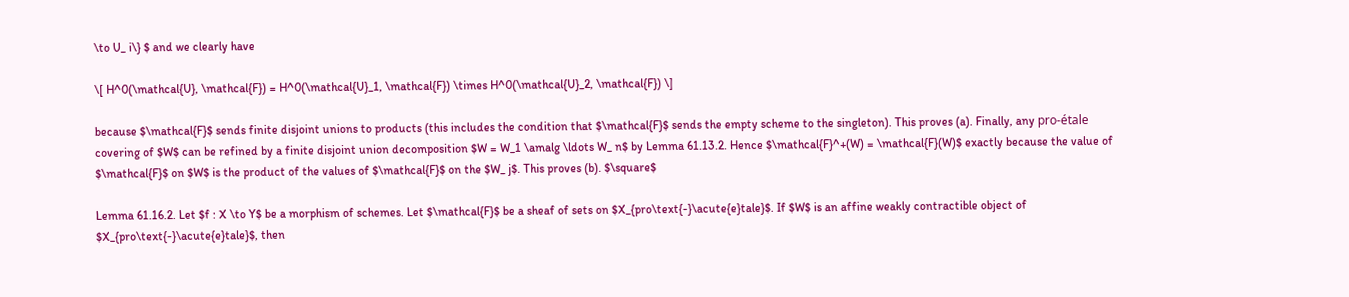\to U_ i\} $ and we clearly have

\[ H^0(\mathcal{U}, \mathcal{F}) = H^0(\mathcal{U}_1, \mathcal{F}) \times H^0(\mathcal{U}_2, \mathcal{F}) \]

because $\mathcal{F}$ sends finite disjoint unions to products (this includes the condition that $\mathcal{F}$ sends the empty scheme to the singleton). This proves (a). Finally, any pro-étale covering of $W$ can be refined by a finite disjoint union decomposition $W = W_1 \amalg \ldots W_ n$ by Lemma 61.13.2. Hence $\mathcal{F}^+(W) = \mathcal{F}(W)$ exactly because the value of $\mathcal{F}$ on $W$ is the product of the values of $\mathcal{F}$ on the $W_ j$. This proves (b). $\square$

Lemma 61.16.2. Let $f : X \to Y$ be a morphism of schemes. Let $\mathcal{F}$ be a sheaf of sets on $X_{pro\text{-}\acute{e}tale}$. If $W$ is an affine weakly contractible object of $X_{pro\text{-}\acute{e}tale}$, then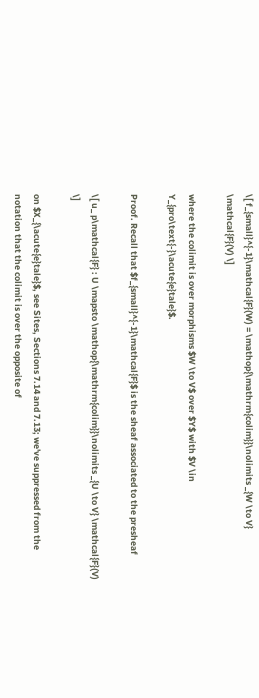\[ f_{small}^{-1}\mathcal{F}(W) = \mathop{\mathrm{colim}}\nolimits _{W \to V} \mathcal{F}(V) \]

where the colimit is over morphisms $W \to V$ over $Y$ with $V \in Y_{pro\text{-}\acute{e}tale}$.

Proof. Recall that $f_{small}^{-1}\mathcal{F}$ is the sheaf associated to the presheaf

\[ u_ p\mathcal{F} : U \mapsto \mathop{\mathrm{colim}}\nolimits _{U \to V} \mathcal{F}(V) \]

on $X_{\acute{e}tale}$, see Sites, Sections 7.14 and 7.13; we've suppressed from the notation that the colimit is over the opposite of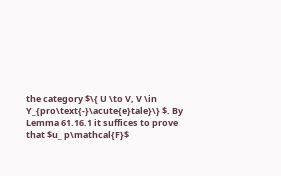the category $\{ U \to V, V \in Y_{pro\text{-}\acute{e}tale}\} $. By Lemma 61.16.1 it suffices to prove that $u_ p\mathcal{F}$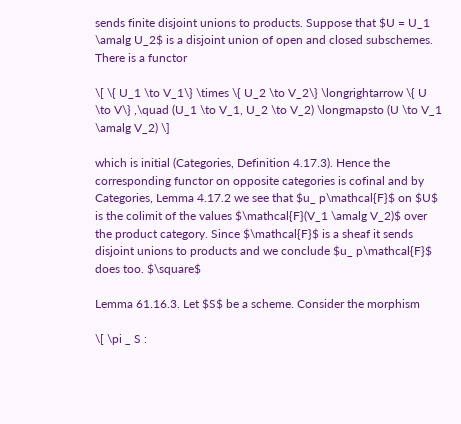sends finite disjoint unions to products. Suppose that $U = U_1 \amalg U_2$ is a disjoint union of open and closed subschemes. There is a functor

\[ \{ U_1 \to V_1\} \times \{ U_2 \to V_2\} \longrightarrow \{ U \to V\} ,\quad (U_1 \to V_1, U_2 \to V_2) \longmapsto (U \to V_1 \amalg V_2) \]

which is initial (Categories, Definition 4.17.3). Hence the corresponding functor on opposite categories is cofinal and by Categories, Lemma 4.17.2 we see that $u_ p\mathcal{F}$ on $U$ is the colimit of the values $\mathcal{F}(V_1 \amalg V_2)$ over the product category. Since $\mathcal{F}$ is a sheaf it sends disjoint unions to products and we conclude $u_ p\mathcal{F}$ does too. $\square$

Lemma 61.16.3. Let $S$ be a scheme. Consider the morphism

\[ \pi _ S :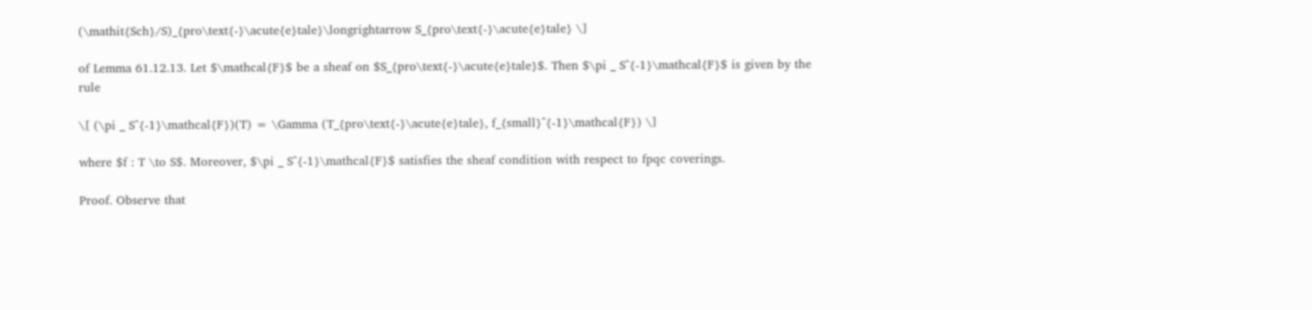(\mathit{Sch}/S)_{pro\text{-}\acute{e}tale}\longrightarrow S_{pro\text{-}\acute{e}tale} \]

of Lemma 61.12.13. Let $\mathcal{F}$ be a sheaf on $S_{pro\text{-}\acute{e}tale}$. Then $\pi _ S^{-1}\mathcal{F}$ is given by the rule

\[ (\pi _ S^{-1}\mathcal{F})(T) = \Gamma (T_{pro\text{-}\acute{e}tale}, f_{small}^{-1}\mathcal{F}) \]

where $f : T \to S$. Moreover, $\pi _ S^{-1}\mathcal{F}$ satisfies the sheaf condition with respect to fpqc coverings.

Proof. Observe that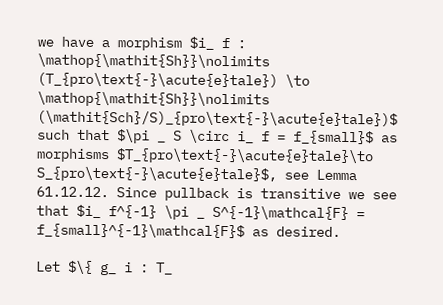we have a morphism $i_ f : \mathop{\mathit{Sh}}\nolimits (T_{pro\text{-}\acute{e}tale}) \to \mathop{\mathit{Sh}}\nolimits (\mathit{Sch}/S)_{pro\text{-}\acute{e}tale})$ such that $\pi _ S \circ i_ f = f_{small}$ as morphisms $T_{pro\text{-}\acute{e}tale}\to S_{pro\text{-}\acute{e}tale}$, see Lemma 61.12.12. Since pullback is transitive we see that $i_ f^{-1} \pi _ S^{-1}\mathcal{F} = f_{small}^{-1}\mathcal{F}$ as desired.

Let $\{ g_ i : T_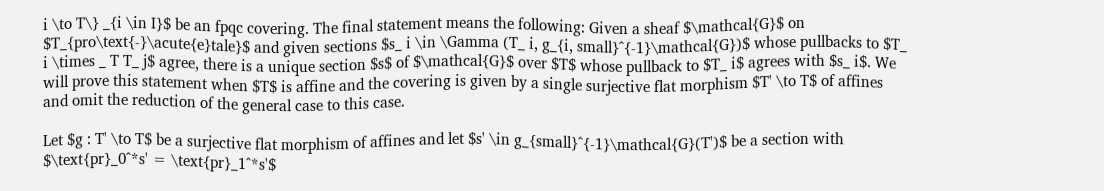i \to T\} _{i \in I}$ be an fpqc covering. The final statement means the following: Given a sheaf $\mathcal{G}$ on $T_{pro\text{-}\acute{e}tale}$ and given sections $s_ i \in \Gamma (T_ i, g_{i, small}^{-1}\mathcal{G})$ whose pullbacks to $T_ i \times _ T T_ j$ agree, there is a unique section $s$ of $\mathcal{G}$ over $T$ whose pullback to $T_ i$ agrees with $s_ i$. We will prove this statement when $T$ is affine and the covering is given by a single surjective flat morphism $T' \to T$ of affines and omit the reduction of the general case to this case.

Let $g : T' \to T$ be a surjective flat morphism of affines and let $s' \in g_{small}^{-1}\mathcal{G}(T')$ be a section with $\text{pr}_0^*s' = \text{pr}_1^*s'$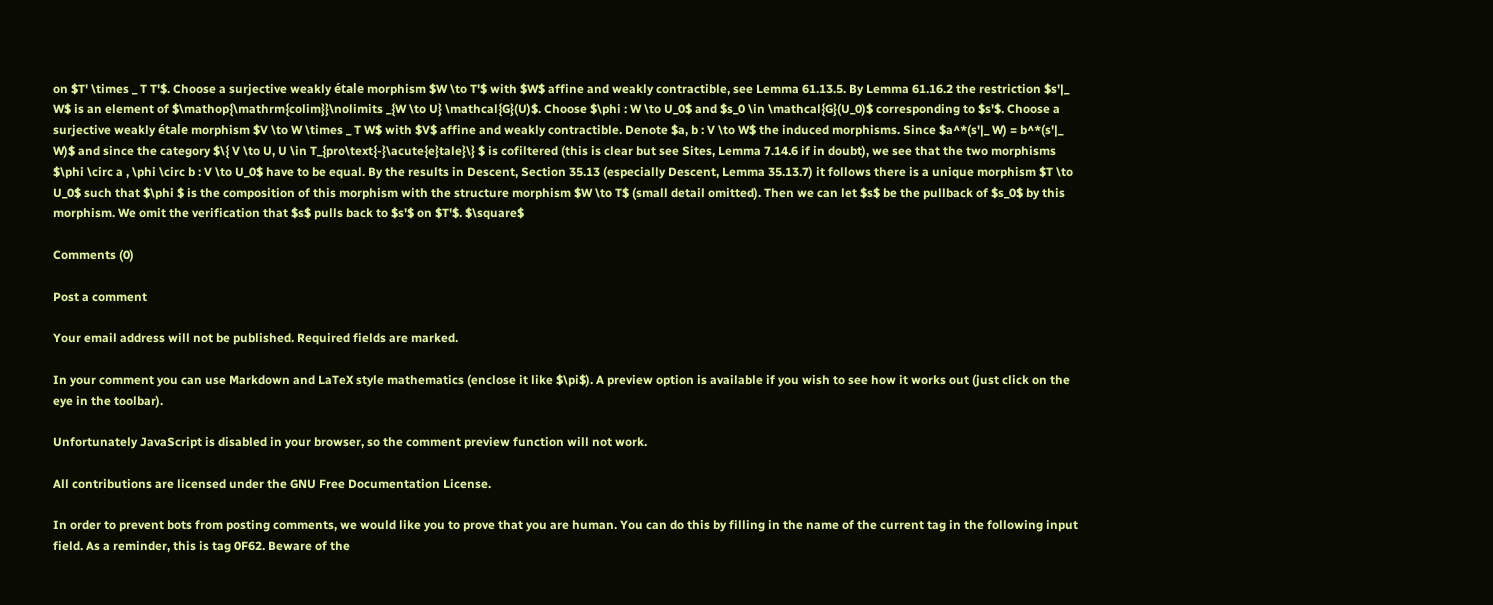on $T' \times _ T T'$. Choose a surjective weakly étale morphism $W \to T'$ with $W$ affine and weakly contractible, see Lemma 61.13.5. By Lemma 61.16.2 the restriction $s'|_ W$ is an element of $\mathop{\mathrm{colim}}\nolimits _{W \to U} \mathcal{G}(U)$. Choose $\phi : W \to U_0$ and $s_0 \in \mathcal{G}(U_0)$ corresponding to $s'$. Choose a surjective weakly étale morphism $V \to W \times _ T W$ with $V$ affine and weakly contractible. Denote $a, b : V \to W$ the induced morphisms. Since $a^*(s'|_ W) = b^*(s'|_ W)$ and since the category $\{ V \to U, U \in T_{pro\text{-}\acute{e}tale}\} $ is cofiltered (this is clear but see Sites, Lemma 7.14.6 if in doubt), we see that the two morphisms $\phi \circ a , \phi \circ b : V \to U_0$ have to be equal. By the results in Descent, Section 35.13 (especially Descent, Lemma 35.13.7) it follows there is a unique morphism $T \to U_0$ such that $\phi $ is the composition of this morphism with the structure morphism $W \to T$ (small detail omitted). Then we can let $s$ be the pullback of $s_0$ by this morphism. We omit the verification that $s$ pulls back to $s'$ on $T'$. $\square$

Comments (0)

Post a comment

Your email address will not be published. Required fields are marked.

In your comment you can use Markdown and LaTeX style mathematics (enclose it like $\pi$). A preview option is available if you wish to see how it works out (just click on the eye in the toolbar).

Unfortunately JavaScript is disabled in your browser, so the comment preview function will not work.

All contributions are licensed under the GNU Free Documentation License.

In order to prevent bots from posting comments, we would like you to prove that you are human. You can do this by filling in the name of the current tag in the following input field. As a reminder, this is tag 0F62. Beware of the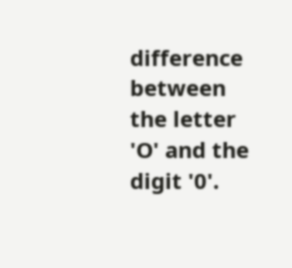difference between the letter 'O' and the digit '0'.